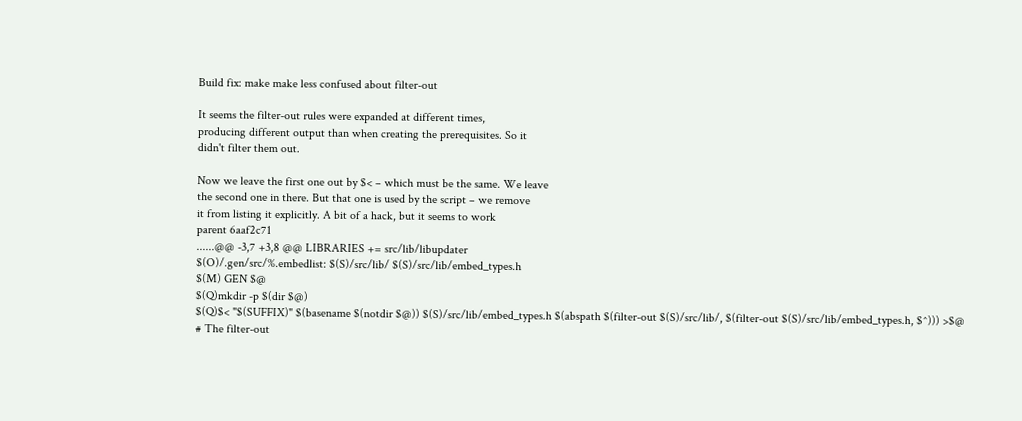Build fix: make make less confused about filter-out

It seems the filter-out rules were expanded at different times,
producing different output than when creating the prerequisites. So it
didn't filter them out.

Now we leave the first one out by $< ‒ which must be the same. We leave
the second one in there. But that one is used by the script ‒ we remove
it from listing it explicitly. A bit of a hack, but it seems to work
parent 6aaf2c71
......@@ -3,7 +3,8 @@ LIBRARIES += src/lib/libupdater
$(O)/.gen/src/%.embedlist: $(S)/src/lib/ $(S)/src/lib/embed_types.h
$(M) GEN $@
$(Q)mkdir -p $(dir $@)
$(Q)$< "$(SUFFIX)" $(basename $(notdir $@)) $(S)/src/lib/embed_types.h $(abspath $(filter-out $(S)/src/lib/, $(filter-out $(S)/src/lib/embed_types.h, $^))) >$@
# The filter-out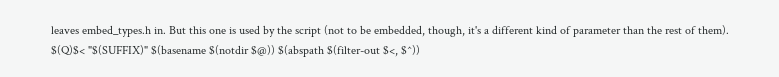leaves embed_types.h in. But this one is used by the script (not to be embedded, though, it's a different kind of parameter than the rest of them).
$(Q)$< "$(SUFFIX)" $(basename $(notdir $@)) $(abspath $(filter-out $<, $^))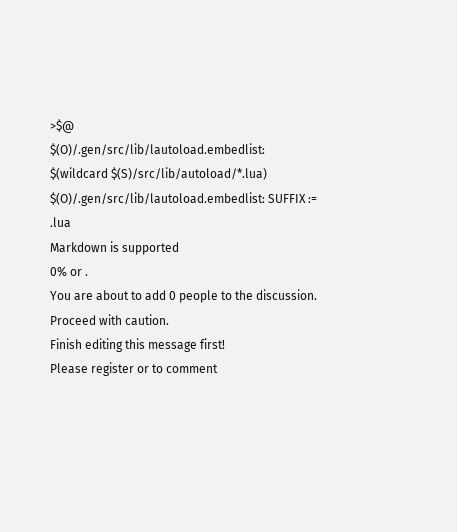>$@
$(O)/.gen/src/lib/lautoload.embedlist: $(wildcard $(S)/src/lib/autoload/*.lua)
$(O)/.gen/src/lib/lautoload.embedlist: SUFFIX := .lua
Markdown is supported
0% or .
You are about to add 0 people to the discussion. Proceed with caution.
Finish editing this message first!
Please register or to comment